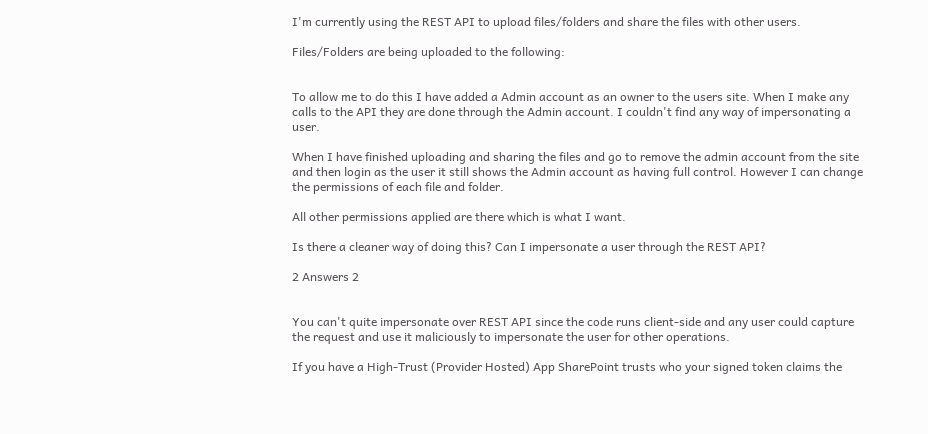I'm currently using the REST API to upload files/folders and share the files with other users.

Files/Folders are being uploaded to the following:


To allow me to do this I have added a Admin account as an owner to the users site. When I make any calls to the API they are done through the Admin account. I couldn't find any way of impersonating a user.

When I have finished uploading and sharing the files and go to remove the admin account from the site and then login as the user it still shows the Admin account as having full control. However I can change the permissions of each file and folder.

All other permissions applied are there which is what I want.

Is there a cleaner way of doing this? Can I impersonate a user through the REST API?

2 Answers 2


You can't quite impersonate over REST API since the code runs client-side and any user could capture the request and use it maliciously to impersonate the user for other operations.

If you have a High-Trust (Provider Hosted) App SharePoint trusts who your signed token claims the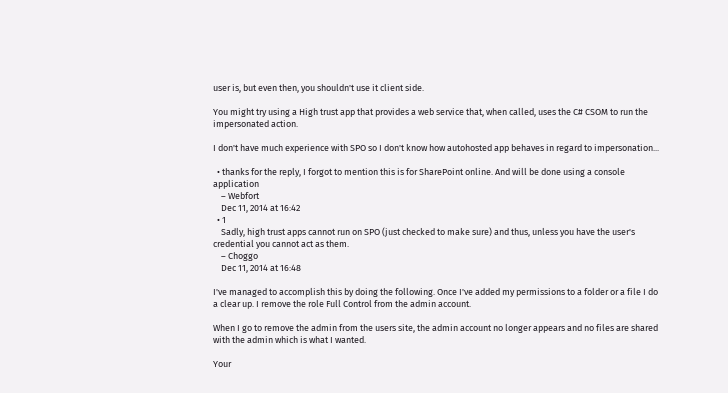user is, but even then, you shouldn't use it client side.

You might try using a High trust app that provides a web service that, when called, uses the C# CSOM to run the impersonated action.

I don't have much experience with SPO so I don't know how autohosted app behaves in regard to impersonation...

  • thanks for the reply, I forgot to mention this is for SharePoint online. And will be done using a console application
    – Webfort
    Dec 11, 2014 at 16:42
  • 1
    Sadly, high trust apps cannot run on SPO (just checked to make sure) and thus, unless you have the user's credential you cannot act as them.
    – Choggo
    Dec 11, 2014 at 16:48

I've managed to accomplish this by doing the following. Once I've added my permissions to a folder or a file I do a clear up. I remove the role Full Control from the admin account.

When I go to remove the admin from the users site, the admin account no longer appears and no files are shared with the admin which is what I wanted.

Your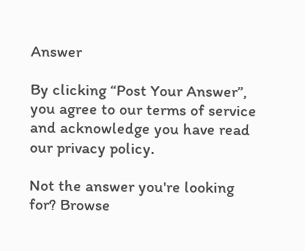Answer

By clicking “Post Your Answer”, you agree to our terms of service and acknowledge you have read our privacy policy.

Not the answer you're looking for? Browse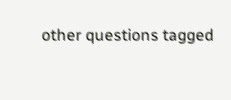other questions tagged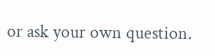or ask your own question.